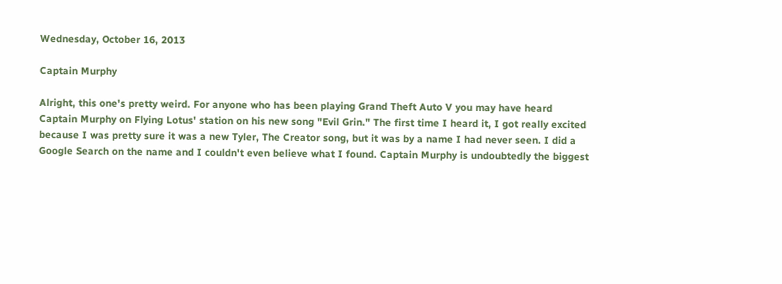Wednesday, October 16, 2013

Captain Murphy

Alright, this one's pretty weird. For anyone who has been playing Grand Theft Auto V you may have heard Captain Murphy on Flying Lotus' station on his new song "Evil Grin." The first time I heard it, I got really excited because I was pretty sure it was a new Tyler, The Creator song, but it was by a name I had never seen. I did a Google Search on the name and I couldn't even believe what I found. Captain Murphy is undoubtedly the biggest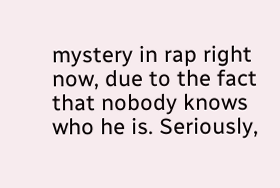mystery in rap right now, due to the fact that nobody knows who he is. Seriously,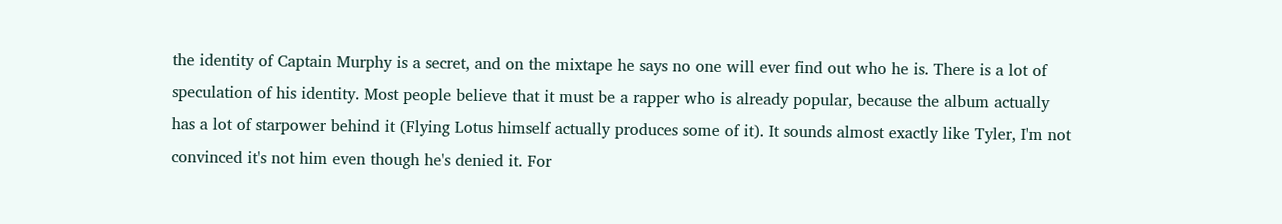the identity of Captain Murphy is a secret, and on the mixtape he says no one will ever find out who he is. There is a lot of speculation of his identity. Most people believe that it must be a rapper who is already popular, because the album actually has a lot of starpower behind it (Flying Lotus himself actually produces some of it). It sounds almost exactly like Tyler, I'm not convinced it's not him even though he's denied it. For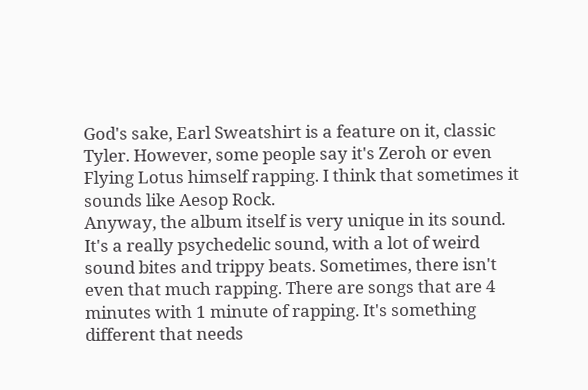God's sake, Earl Sweatshirt is a feature on it, classic Tyler. However, some people say it's Zeroh or even Flying Lotus himself rapping. I think that sometimes it sounds like Aesop Rock.
Anyway, the album itself is very unique in its sound. It's a really psychedelic sound, with a lot of weird sound bites and trippy beats. Sometimes, there isn't even that much rapping. There are songs that are 4 minutes with 1 minute of rapping. It's something different that needs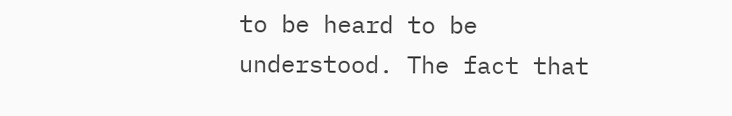to be heard to be understood. The fact that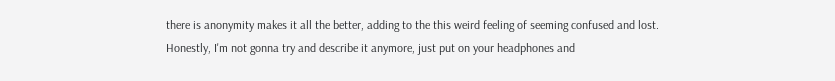there is anonymity makes it all the better, adding to the this weird feeling of seeming confused and lost. Honestly, I'm not gonna try and describe it anymore, just put on your headphones and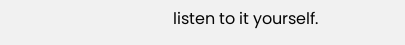listen to it yourself.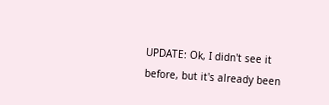UPDATE: Ok, I didn't see it before, but it's already been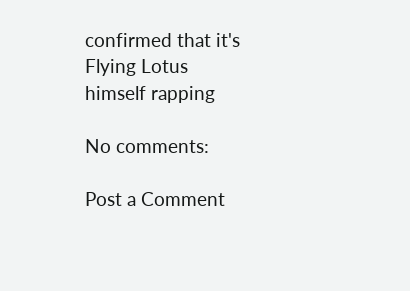confirmed that it's Flying Lotus himself rapping

No comments:

Post a Comment